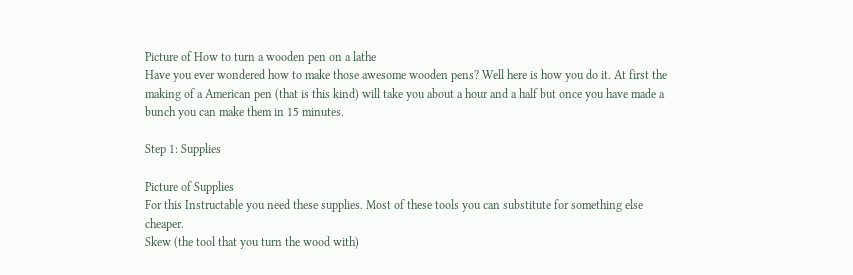Picture of How to turn a wooden pen on a lathe
Have you ever wondered how to make those awesome wooden pens? Well here is how you do it. At first the making of a American pen (that is this kind) will take you about a hour and a half but once you have made a bunch you can make them in 15 minutes.

Step 1: Supplies

Picture of Supplies
For this Instructable you need these supplies. Most of these tools you can substitute for something else cheaper.
Skew (the tool that you turn the wood with)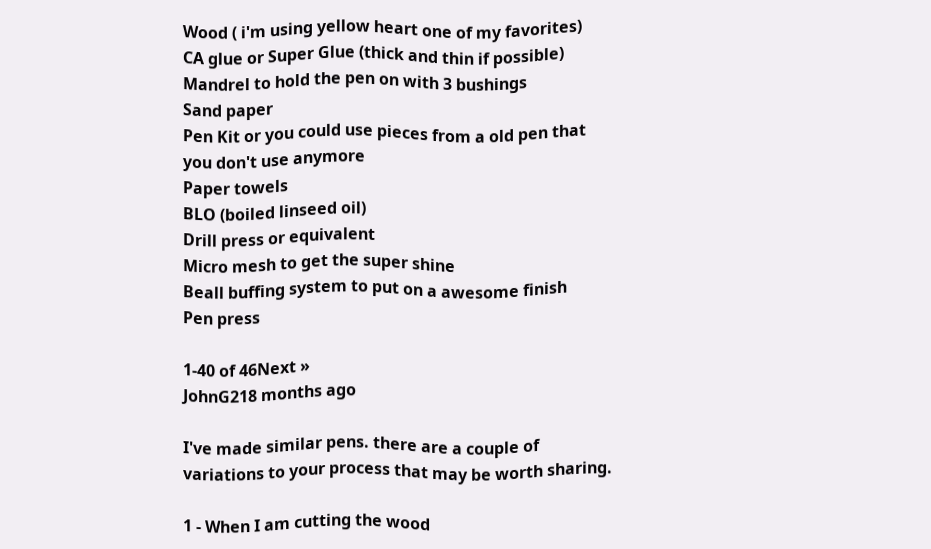Wood ( i'm using yellow heart one of my favorites)
CA glue or Super Glue (thick and thin if possible)
Mandrel to hold the pen on with 3 bushings
Sand paper
Pen Kit or you could use pieces from a old pen that you don't use anymore
Paper towels
BLO (boiled linseed oil)
Drill press or equivalent
Micro mesh to get the super shine
Beall buffing system to put on a awesome finish
Pen press

1-40 of 46Next »
JohnG218 months ago

I've made similar pens. there are a couple of variations to your process that may be worth sharing.

1 - When I am cutting the wood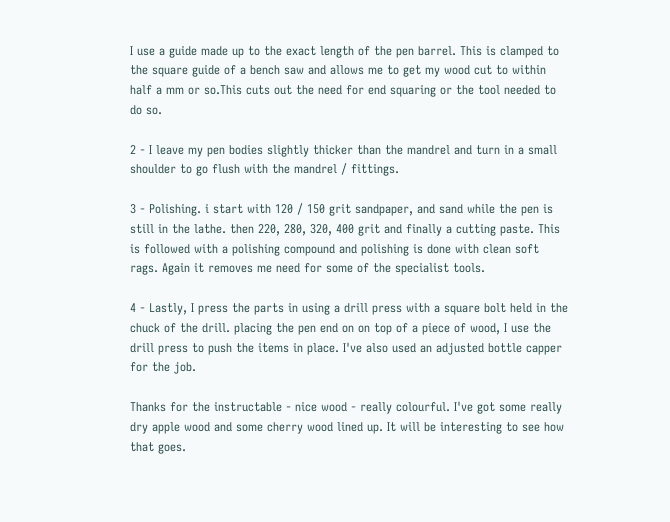I use a guide made up to the exact length of the pen barrel. This is clamped to the square guide of a bench saw and allows me to get my wood cut to within half a mm or so.This cuts out the need for end squaring or the tool needed to do so.

2 - I leave my pen bodies slightly thicker than the mandrel and turn in a small shoulder to go flush with the mandrel / fittings.

3 - Polishing. i start with 120 / 150 grit sandpaper, and sand while the pen is still in the lathe. then 220, 280, 320, 400 grit and finally a cutting paste. This is followed with a polishing compound and polishing is done with clean soft rags. Again it removes me need for some of the specialist tools.

4 - Lastly, I press the parts in using a drill press with a square bolt held in the chuck of the drill. placing the pen end on on top of a piece of wood, I use the drill press to push the items in place. I've also used an adjusted bottle capper for the job.

Thanks for the instructable - nice wood - really colourful. I've got some really dry apple wood and some cherry wood lined up. It will be interesting to see how that goes.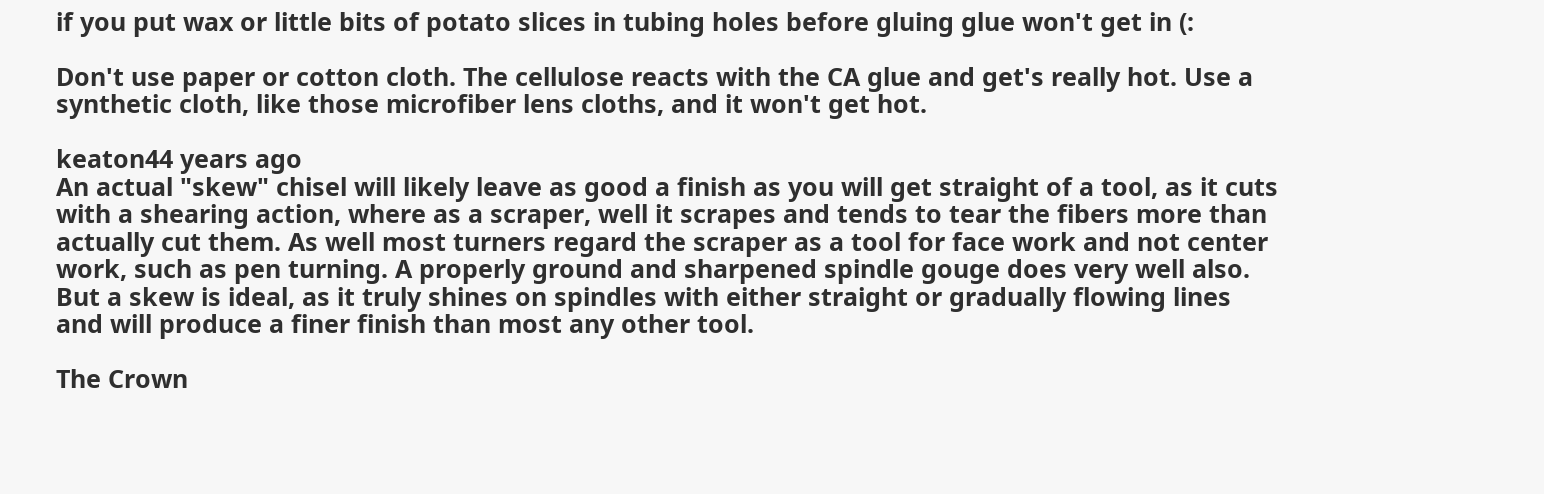if you put wax or little bits of potato slices in tubing holes before gluing glue won't get in (:

Don't use paper or cotton cloth. The cellulose reacts with the CA glue and get's really hot. Use a synthetic cloth, like those microfiber lens cloths, and it won't get hot.

keaton44 years ago
An actual "skew" chisel will likely leave as good a finish as you will get straight of a tool, as it cuts with a shearing action, where as a scraper, well it scrapes and tends to tear the fibers more than actually cut them. As well most turners regard the scraper as a tool for face work and not center work, such as pen turning. A properly ground and sharpened spindle gouge does very well also. But a skew is ideal, as it truly shines on spindles with either straight or gradually flowing lines and will produce a finer finish than most any other tool.

The Crown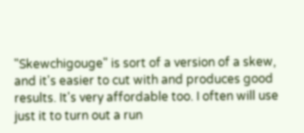"Skewchigouge" is sort of a version of a skew, and it's easier to cut with and produces good results. It's very affordable too. I often will use just it to turn out a run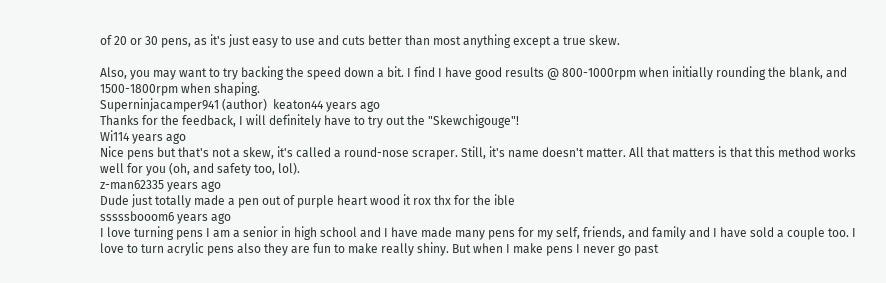of 20 or 30 pens, as it's just easy to use and cuts better than most anything except a true skew.

Also, you may want to try backing the speed down a bit. I find I have good results @ 800-1000rpm when initially rounding the blank, and 1500-1800rpm when shaping.
Superninjacamper941 (author)  keaton44 years ago
Thanks for the feedback, I will definitely have to try out the "Skewchigouge"!
Wi114 years ago
Nice pens but that's not a skew, it's called a round-nose scraper. Still, it's name doesn't matter. All that matters is that this method works well for you (oh, and safety too, lol).
z-man62335 years ago
Dude just totally made a pen out of purple heart wood it rox thx for the ible
sssssbooom6 years ago
I love turning pens I am a senior in high school and I have made many pens for my self, friends, and family and I have sold a couple too. I love to turn acrylic pens also they are fun to make really shiny. But when I make pens I never go past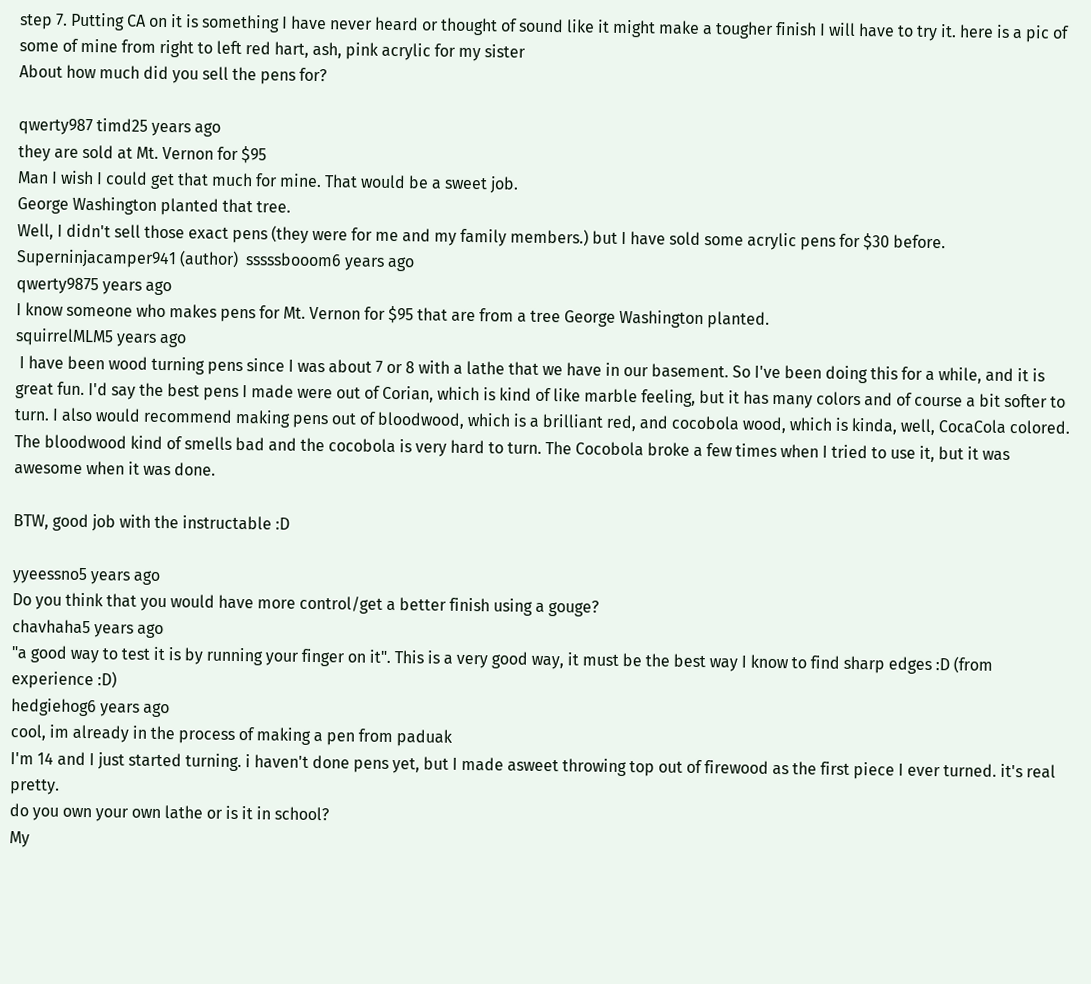step 7. Putting CA on it is something I have never heard or thought of sound like it might make a tougher finish I will have to try it. here is a pic of some of mine from right to left red hart, ash, pink acrylic for my sister
About how much did you sell the pens for?

qwerty987 timd25 years ago
they are sold at Mt. Vernon for $95
Man I wish I could get that much for mine. That would be a sweet job.
George Washington planted that tree.
Well, I didn't sell those exact pens (they were for me and my family members.) but I have sold some acrylic pens for $30 before.
Superninjacamper941 (author)  sssssbooom6 years ago
qwerty9875 years ago
I know someone who makes pens for Mt. Vernon for $95 that are from a tree George Washington planted.
squirrelMLM5 years ago
 I have been wood turning pens since I was about 7 or 8 with a lathe that we have in our basement. So I've been doing this for a while, and it is great fun. I'd say the best pens I made were out of Corian, which is kind of like marble feeling, but it has many colors and of course a bit softer to turn. I also would recommend making pens out of bloodwood, which is a brilliant red, and cocobola wood, which is kinda, well, CocaCola colored. The bloodwood kind of smells bad and the cocobola is very hard to turn. The Cocobola broke a few times when I tried to use it, but it was awesome when it was done.

BTW, good job with the instructable :D

yyeessno5 years ago
Do you think that you would have more control/get a better finish using a gouge?
chavhaha5 years ago
"a good way to test it is by running your finger on it". This is a very good way, it must be the best way I know to find sharp edges :D (from experience :D)
hedgiehog6 years ago
cool, im already in the process of making a pen from paduak
I'm 14 and I just started turning. i haven't done pens yet, but I made asweet throwing top out of firewood as the first piece I ever turned. it's real pretty.
do you own your own lathe or is it in school?
My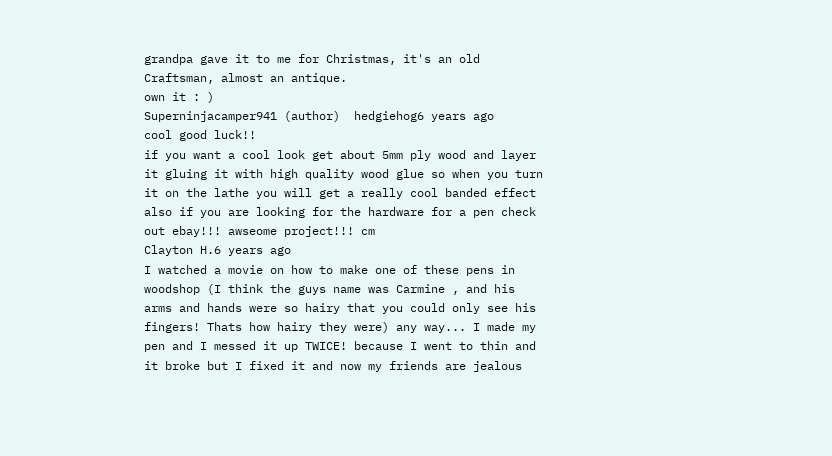grandpa gave it to me for Christmas, it's an old Craftsman, almost an antique.
own it : )
Superninjacamper941 (author)  hedgiehog6 years ago
cool good luck!!
if you want a cool look get about 5mm ply wood and layer it gluing it with high quality wood glue so when you turn it on the lathe you will get a really cool banded effect also if you are looking for the hardware for a pen check out ebay!!! awseome project!!! cm
Clayton H.6 years ago
I watched a movie on how to make one of these pens in woodshop (I think the guys name was Carmine , and his arms and hands were so hairy that you could only see his fingers! Thats how hairy they were) any way... I made my pen and I messed it up TWICE! because I went to thin and it broke but I fixed it and now my friends are jealous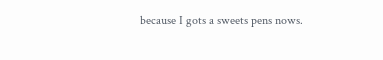because I gots a sweets pens nows.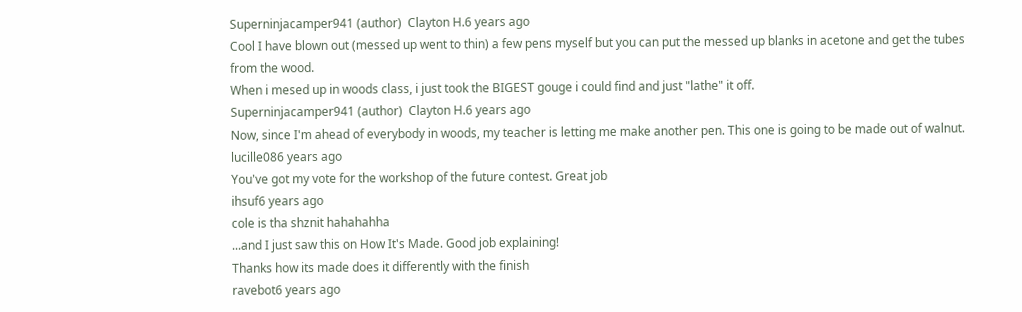Superninjacamper941 (author)  Clayton H.6 years ago
Cool I have blown out (messed up went to thin) a few pens myself but you can put the messed up blanks in acetone and get the tubes from the wood.
When i mesed up in woods class, i just took the BIGEST gouge i could find and just "lathe" it off.
Superninjacamper941 (author)  Clayton H.6 years ago
Now, since I'm ahead of everybody in woods, my teacher is letting me make another pen. This one is going to be made out of walnut.
lucille086 years ago
You've got my vote for the workshop of the future contest. Great job
ihsuf6 years ago
cole is tha shznit hahahahha
...and I just saw this on How It's Made. Good job explaining!
Thanks how its made does it differently with the finish
ravebot6 years ago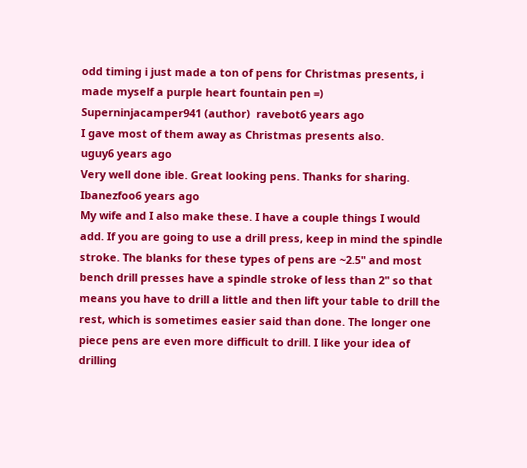odd timing i just made a ton of pens for Christmas presents, i made myself a purple heart fountain pen =)
Superninjacamper941 (author)  ravebot6 years ago
I gave most of them away as Christmas presents also.
uguy6 years ago
Very well done ible. Great looking pens. Thanks for sharing.
Ibanezfoo6 years ago
My wife and I also make these. I have a couple things I would add. If you are going to use a drill press, keep in mind the spindle stroke. The blanks for these types of pens are ~2.5" and most bench drill presses have a spindle stroke of less than 2" so that means you have to drill a little and then lift your table to drill the rest, which is sometimes easier said than done. The longer one piece pens are even more difficult to drill. I like your idea of drilling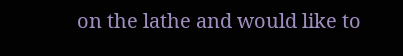on the lathe and would like to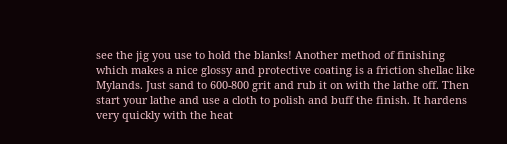see the jig you use to hold the blanks! Another method of finishing which makes a nice glossy and protective coating is a friction shellac like Mylands. Just sand to 600-800 grit and rub it on with the lathe off. Then start your lathe and use a cloth to polish and buff the finish. It hardens very quickly with the heat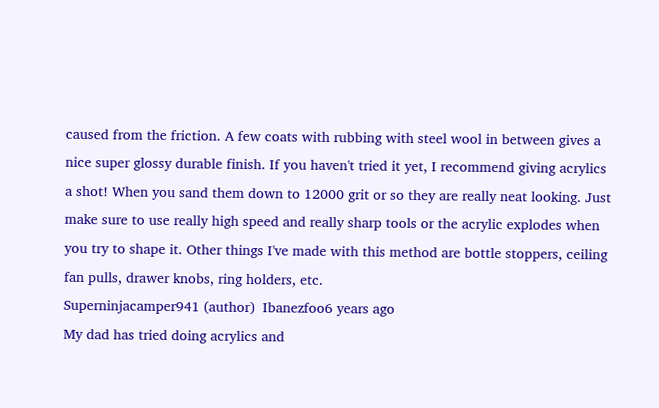caused from the friction. A few coats with rubbing with steel wool in between gives a nice super glossy durable finish. If you haven't tried it yet, I recommend giving acrylics a shot! When you sand them down to 12000 grit or so they are really neat looking. Just make sure to use really high speed and really sharp tools or the acrylic explodes when you try to shape it. Other things I've made with this method are bottle stoppers, ceiling fan pulls, drawer knobs, ring holders, etc.
Superninjacamper941 (author)  Ibanezfoo6 years ago
My dad has tried doing acrylics and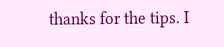thanks for the tips. I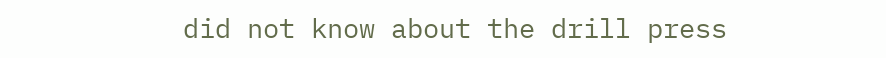did not know about the drill press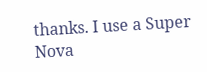thanks. I use a Super Nova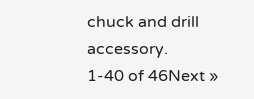chuck and drill accessory.
1-40 of 46Next »